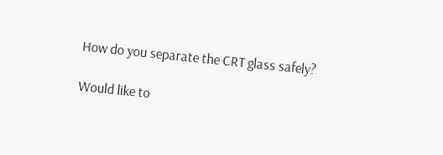How do you separate the CRT glass safely?

Would like to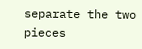separate the two pieces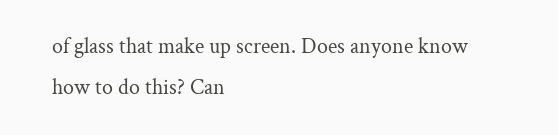of glass that make up screen. Does anyone know how to do this? Can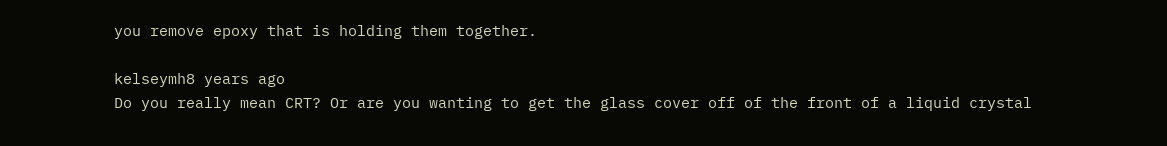you remove epoxy that is holding them together.

kelseymh8 years ago
Do you really mean CRT? Or are you wanting to get the glass cover off of the front of a liquid crystal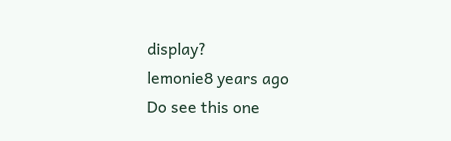display?
lemonie8 years ago
Do see this one